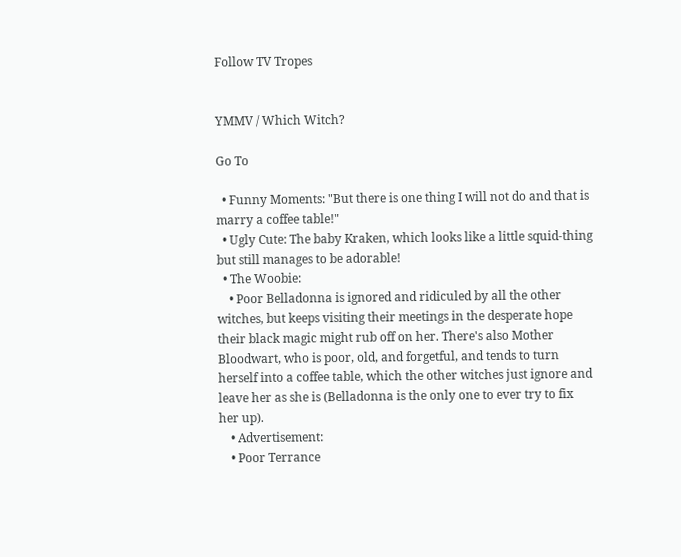Follow TV Tropes


YMMV / Which Witch?

Go To

  • Funny Moments: "But there is one thing I will not do and that is marry a coffee table!"
  • Ugly Cute: The baby Kraken, which looks like a little squid-thing but still manages to be adorable!
  • The Woobie:
    • Poor Belladonna is ignored and ridiculed by all the other witches, but keeps visiting their meetings in the desperate hope their black magic might rub off on her. There's also Mother Bloodwart, who is poor, old, and forgetful, and tends to turn herself into a coffee table, which the other witches just ignore and leave her as she is (Belladonna is the only one to ever try to fix her up).
    • Advertisement:
    • Poor Terrance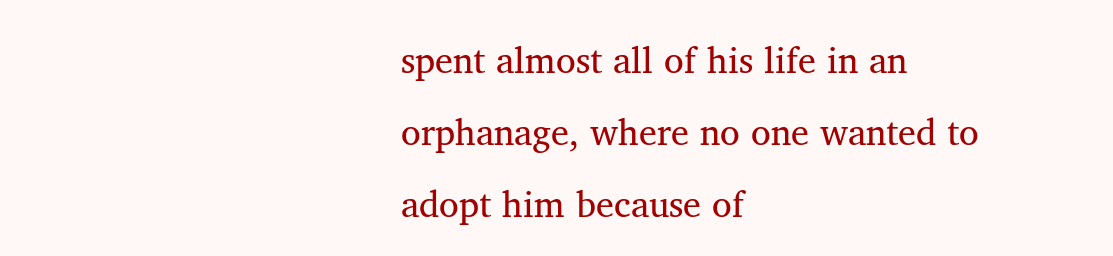spent almost all of his life in an orphanage, where no one wanted to adopt him because of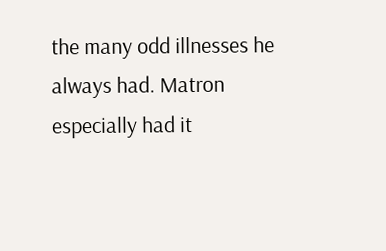the many odd illnesses he always had. Matron especially had it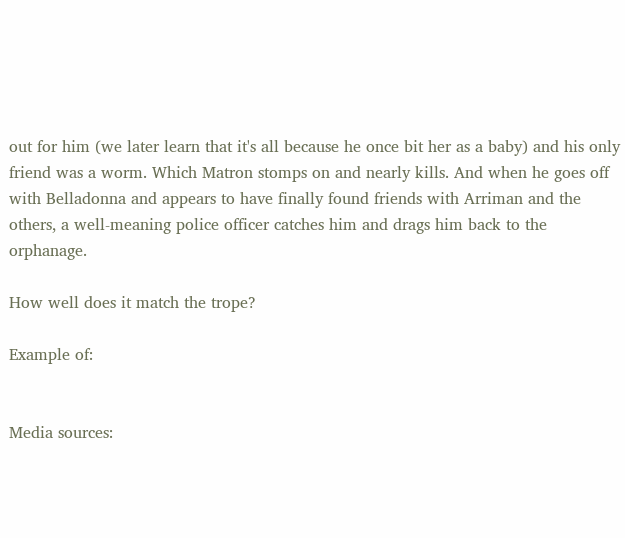out for him (we later learn that it's all because he once bit her as a baby) and his only friend was a worm. Which Matron stomps on and nearly kills. And when he goes off with Belladonna and appears to have finally found friends with Arriman and the others, a well-meaning police officer catches him and drags him back to the orphanage.

How well does it match the trope?

Example of:


Media sources: